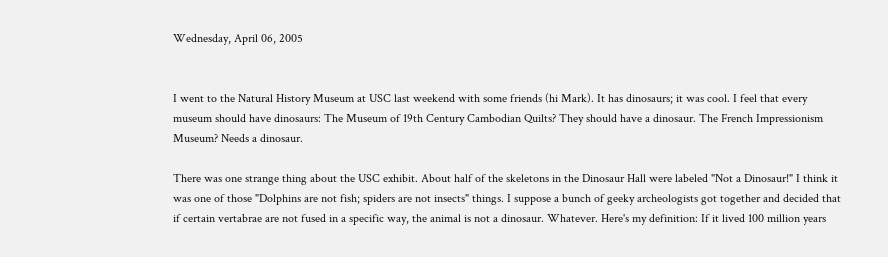Wednesday, April 06, 2005


I went to the Natural History Museum at USC last weekend with some friends (hi Mark). It has dinosaurs; it was cool. I feel that every museum should have dinosaurs: The Museum of 19th Century Cambodian Quilts? They should have a dinosaur. The French Impressionism Museum? Needs a dinosaur.

There was one strange thing about the USC exhibit. About half of the skeletons in the Dinosaur Hall were labeled "Not a Dinosaur!" I think it was one of those "Dolphins are not fish; spiders are not insects" things. I suppose a bunch of geeky archeologists got together and decided that if certain vertabrae are not fused in a specific way, the animal is not a dinosaur. Whatever. Here's my definition: If it lived 100 million years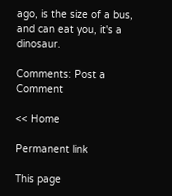ago, is the size of a bus, and can eat you, it's a dinosaur.

Comments: Post a Comment

<< Home

Permanent link

This page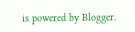is powered by Blogger.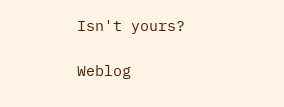Isn't yours?

Weblog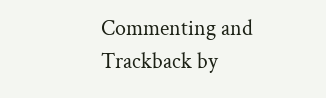Commenting and Trackback by